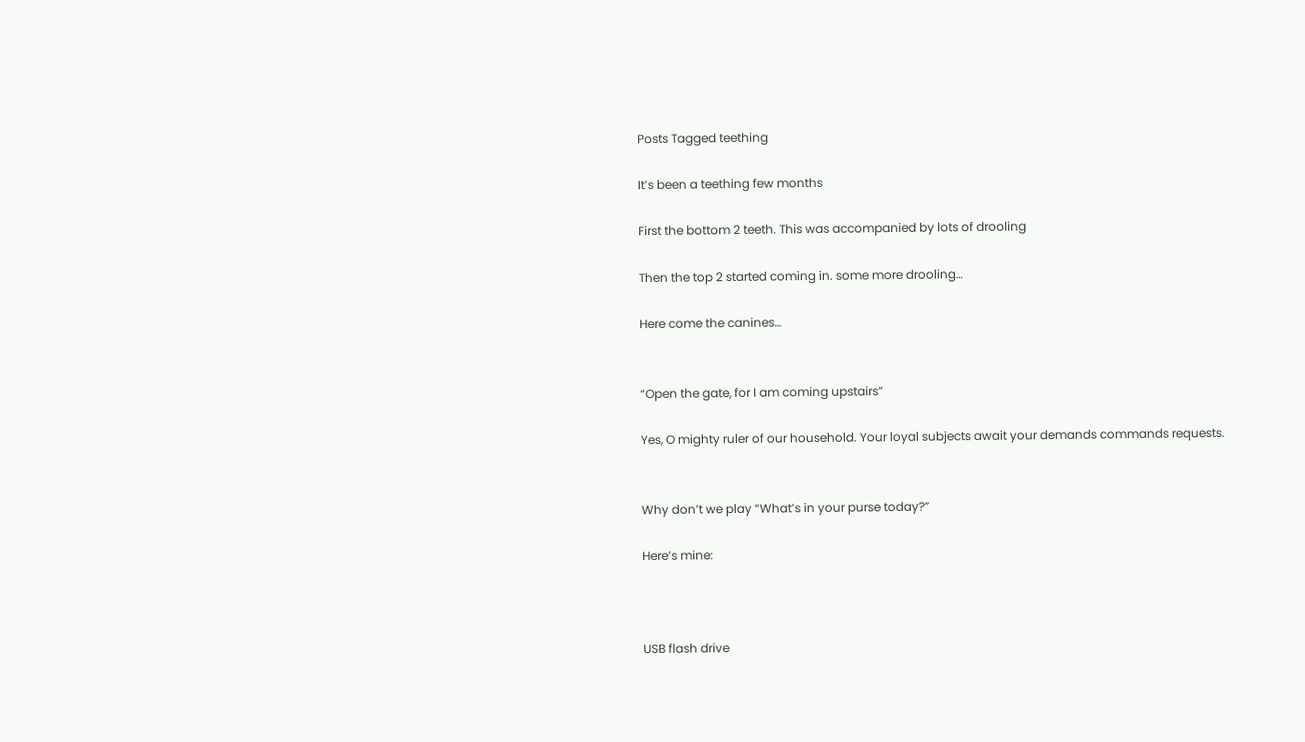Posts Tagged teething

It’s been a teething few months

First the bottom 2 teeth. This was accompanied by lots of drooling

Then the top 2 started coming in. some more drooling…

Here come the canines…


“Open the gate, for I am coming upstairs”

Yes, O mighty ruler of our household. Your loyal subjects await your demands commands requests.


Why don’t we play “What’s in your purse today?”

Here’s mine:



USB flash drive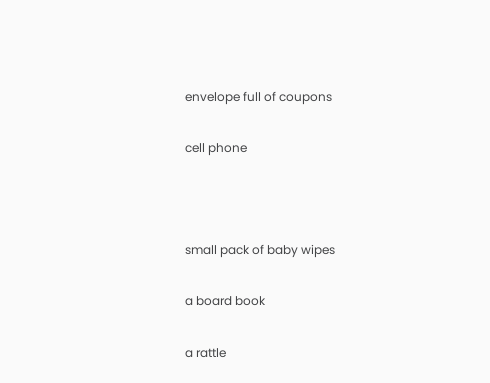envelope full of coupons

cell phone



small pack of baby wipes

a board book

a rattle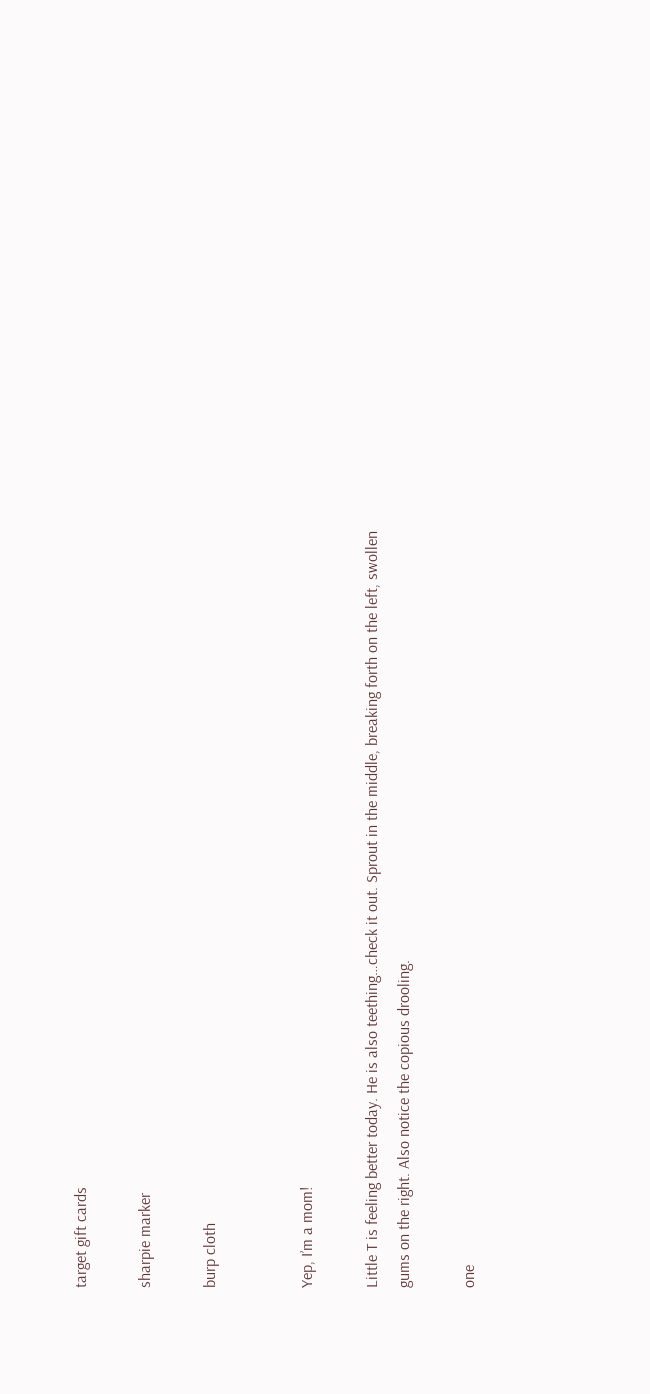target gift cards

sharpie marker

burp cloth


Yep, I’m a mom!

Little T is feeling better today. He is also teething…check it out. Sprout in the middle, breaking forth on the left, swollen gums on the right. Also notice the copious drooling.

one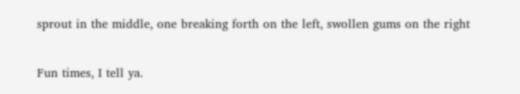sprout in the middle, one breaking forth on the left, swollen gums on the right

Fun times, I tell ya.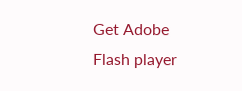Get Adobe Flash player